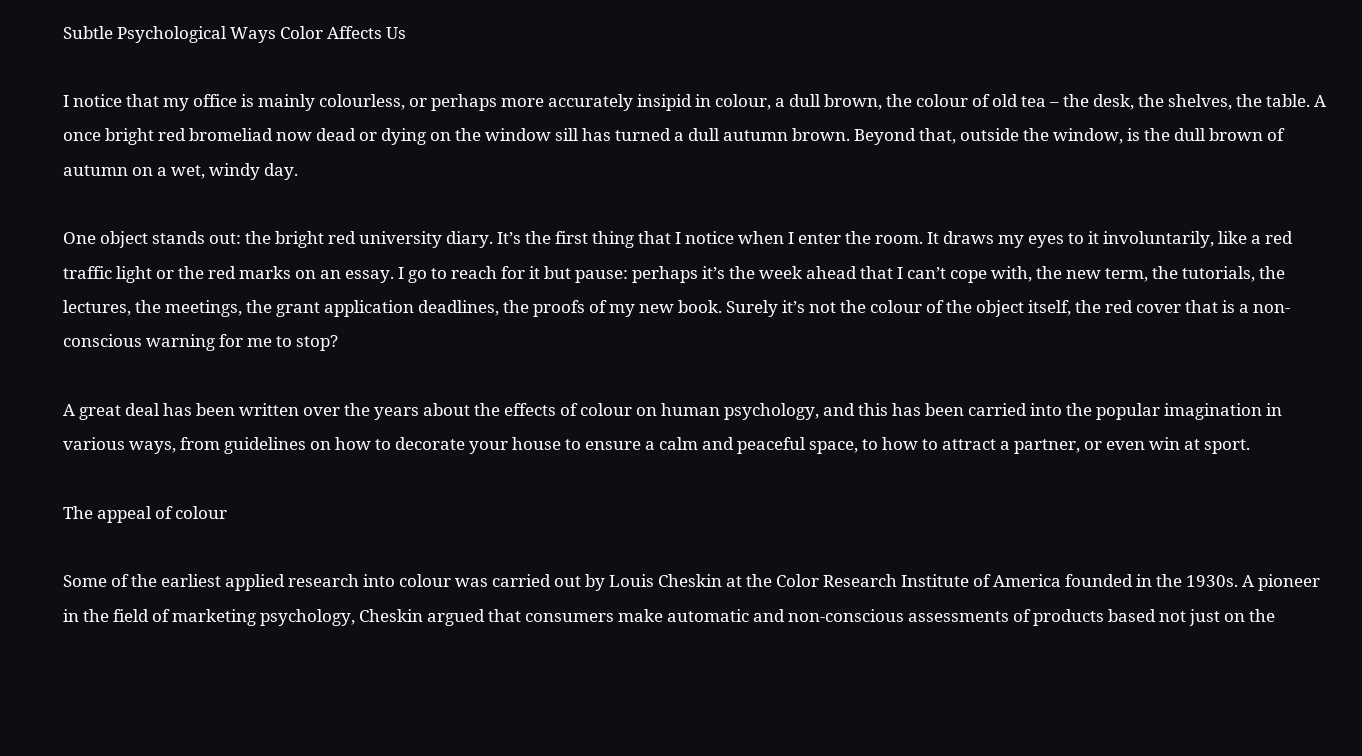Subtle Psychological Ways Color Affects Us

I notice that my office is mainly colourless, or perhaps more accurately insipid in colour, a dull brown, the colour of old tea – the desk, the shelves, the table. A once bright red bromeliad now dead or dying on the window sill has turned a dull autumn brown. Beyond that, outside the window, is the dull brown of autumn on a wet, windy day.

One object stands out: the bright red university diary. It’s the first thing that I notice when I enter the room. It draws my eyes to it involuntarily, like a red traffic light or the red marks on an essay. I go to reach for it but pause: perhaps it’s the week ahead that I can’t cope with, the new term, the tutorials, the lectures, the meetings, the grant application deadlines, the proofs of my new book. Surely it’s not the colour of the object itself, the red cover that is a non-conscious warning for me to stop?

A great deal has been written over the years about the effects of colour on human psychology, and this has been carried into the popular imagination in various ways, from guidelines on how to decorate your house to ensure a calm and peaceful space, to how to attract a partner, or even win at sport.

The appeal of colour

Some of the earliest applied research into colour was carried out by Louis Cheskin at the Color Research Institute of America founded in the 1930s. A pioneer in the field of marketing psychology, Cheskin argued that consumers make automatic and non-conscious assessments of products based not just on the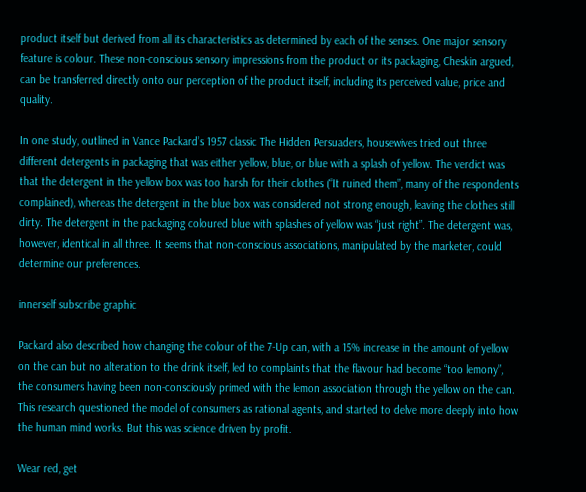product itself but derived from all its characteristics as determined by each of the senses. One major sensory feature is colour. These non-conscious sensory impressions from the product or its packaging, Cheskin argued, can be transferred directly onto our perception of the product itself, including its perceived value, price and quality.

In one study, outlined in Vance Packard’s 1957 classic The Hidden Persuaders, housewives tried out three different detergents in packaging that was either yellow, blue, or blue with a splash of yellow. The verdict was that the detergent in the yellow box was too harsh for their clothes (“It ruined them”, many of the respondents complained), whereas the detergent in the blue box was considered not strong enough, leaving the clothes still dirty. The detergent in the packaging coloured blue with splashes of yellow was “just right”. The detergent was, however, identical in all three. It seems that non-conscious associations, manipulated by the marketer, could determine our preferences.

innerself subscribe graphic

Packard also described how changing the colour of the 7-Up can, with a 15% increase in the amount of yellow on the can but no alteration to the drink itself, led to complaints that the flavour had become “too lemony”, the consumers having been non-consciously primed with the lemon association through the yellow on the can. This research questioned the model of consumers as rational agents, and started to delve more deeply into how the human mind works. But this was science driven by profit.

Wear red, get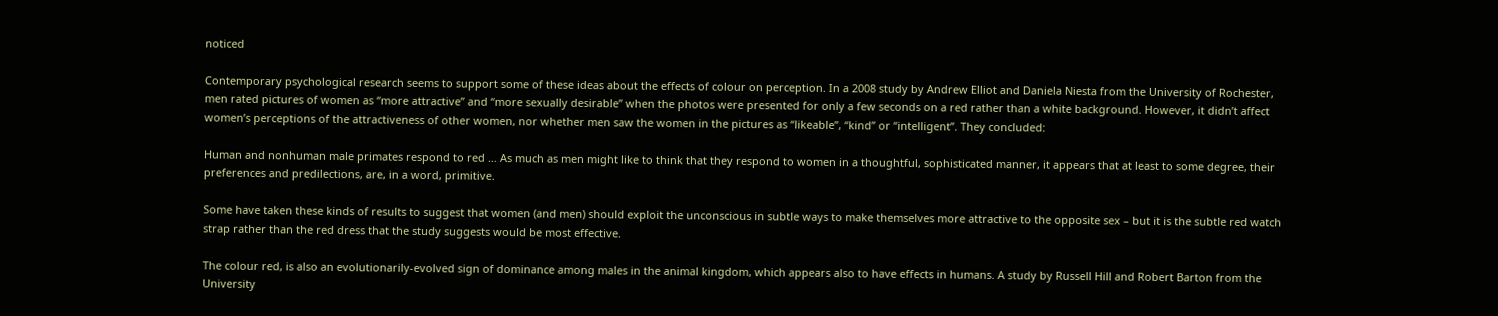noticed

Contemporary psychological research seems to support some of these ideas about the effects of colour on perception. In a 2008 study by Andrew Elliot and Daniela Niesta from the University of Rochester, men rated pictures of women as “more attractive” and “more sexually desirable” when the photos were presented for only a few seconds on a red rather than a white background. However, it didn’t affect women’s perceptions of the attractiveness of other women, nor whether men saw the women in the pictures as “likeable”, “kind” or “intelligent”. They concluded:

Human and nonhuman male primates respond to red … As much as men might like to think that they respond to women in a thoughtful, sophisticated manner, it appears that at least to some degree, their preferences and predilections, are, in a word, primitive.

Some have taken these kinds of results to suggest that women (and men) should exploit the unconscious in subtle ways to make themselves more attractive to the opposite sex – but it is the subtle red watch strap rather than the red dress that the study suggests would be most effective.

The colour red, is also an evolutionarily-evolved sign of dominance among males in the animal kingdom, which appears also to have effects in humans. A study by Russell Hill and Robert Barton from the University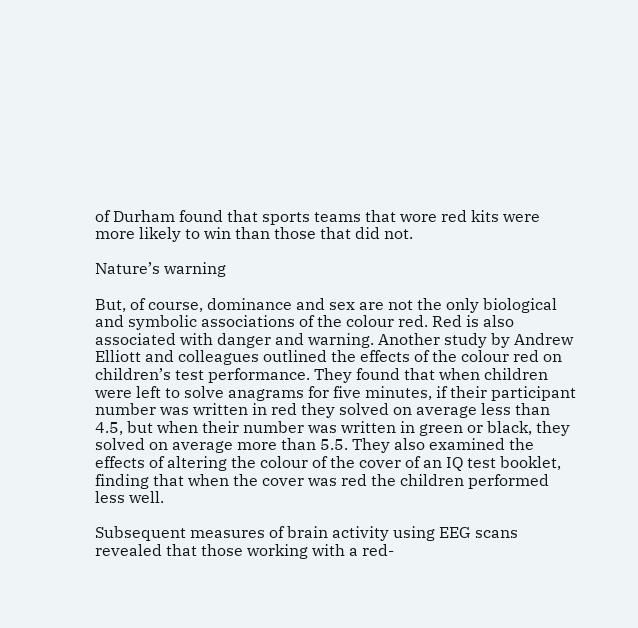of Durham found that sports teams that wore red kits were more likely to win than those that did not.

Nature’s warning

But, of course, dominance and sex are not the only biological and symbolic associations of the colour red. Red is also associated with danger and warning. Another study by Andrew Elliott and colleagues outlined the effects of the colour red on children’s test performance. They found that when children were left to solve anagrams for five minutes, if their participant number was written in red they solved on average less than 4.5, but when their number was written in green or black, they solved on average more than 5.5. They also examined the effects of altering the colour of the cover of an IQ test booklet, finding that when the cover was red the children performed less well.

Subsequent measures of brain activity using EEG scans revealed that those working with a red-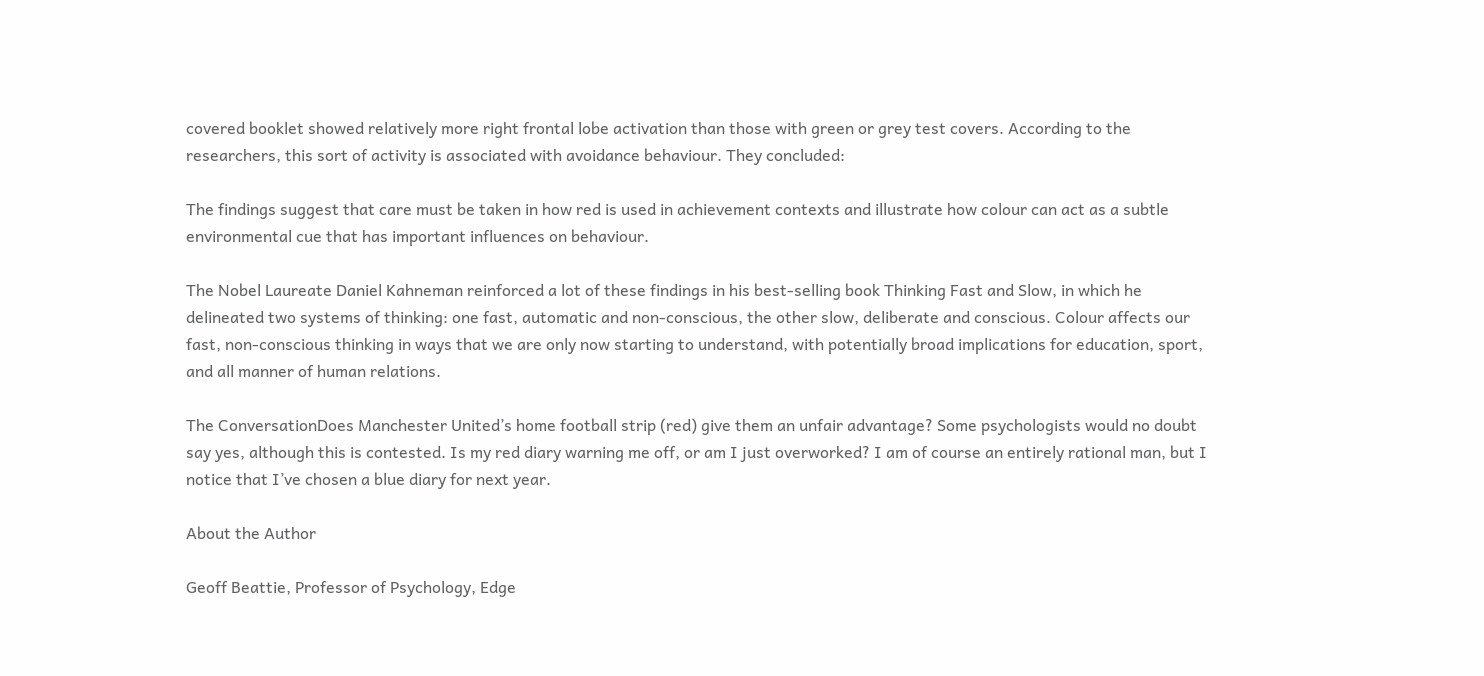covered booklet showed relatively more right frontal lobe activation than those with green or grey test covers. According to the researchers, this sort of activity is associated with avoidance behaviour. They concluded:

The findings suggest that care must be taken in how red is used in achievement contexts and illustrate how colour can act as a subtle environmental cue that has important influences on behaviour.

The Nobel Laureate Daniel Kahneman reinforced a lot of these findings in his best-selling book Thinking Fast and Slow, in which he delineated two systems of thinking: one fast, automatic and non-conscious, the other slow, deliberate and conscious. Colour affects our fast, non-conscious thinking in ways that we are only now starting to understand, with potentially broad implications for education, sport, and all manner of human relations.

The ConversationDoes Manchester United’s home football strip (red) give them an unfair advantage? Some psychologists would no doubt say yes, although this is contested. Is my red diary warning me off, or am I just overworked? I am of course an entirely rational man, but I notice that I’ve chosen a blue diary for next year.

About the Author

Geoff Beattie, Professor of Psychology, Edge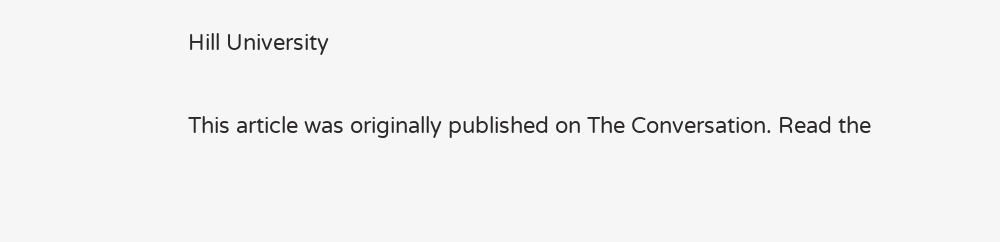Hill University

This article was originally published on The Conversation. Read the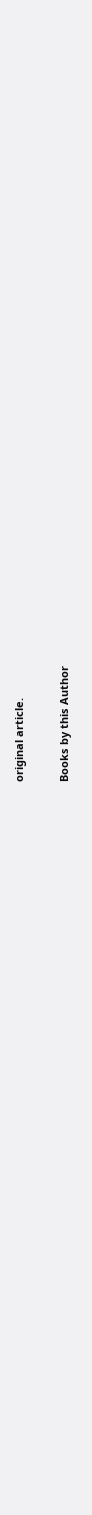original article.

Books by this Author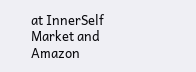at InnerSelf Market and Amazon